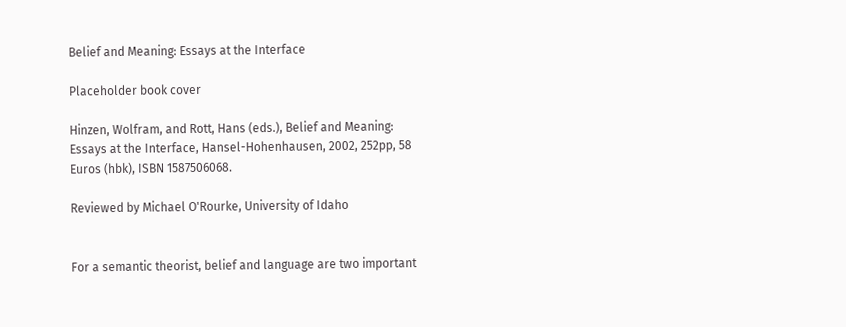Belief and Meaning: Essays at the Interface

Placeholder book cover

Hinzen, Wolfram, and Rott, Hans (eds.), Belief and Meaning: Essays at the Interface, Hansel-Hohenhausen, 2002, 252pp, 58 Euros (hbk), ISBN 1587506068.

Reviewed by Michael O'Rourke, University of Idaho


For a semantic theorist, belief and language are two important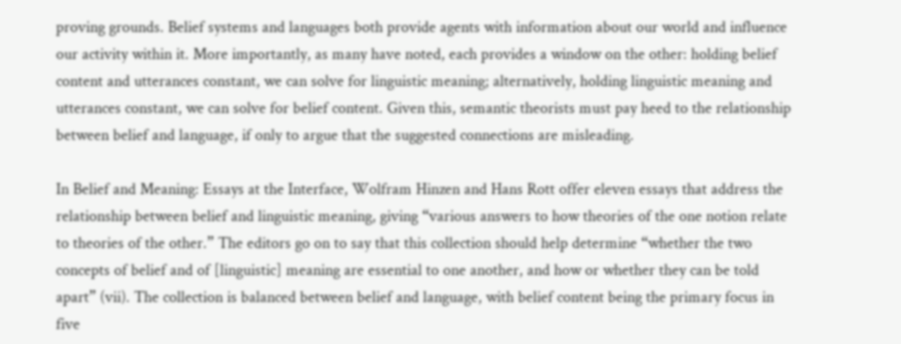proving grounds. Belief systems and languages both provide agents with information about our world and influence our activity within it. More importantly, as many have noted, each provides a window on the other: holding belief content and utterances constant, we can solve for linguistic meaning; alternatively, holding linguistic meaning and utterances constant, we can solve for belief content. Given this, semantic theorists must pay heed to the relationship between belief and language, if only to argue that the suggested connections are misleading.

In Belief and Meaning: Essays at the Interface, Wolfram Hinzen and Hans Rott offer eleven essays that address the relationship between belief and linguistic meaning, giving “various answers to how theories of the one notion relate to theories of the other.” The editors go on to say that this collection should help determine “whether the two concepts of belief and of [linguistic] meaning are essential to one another, and how or whether they can be told apart” (vii). The collection is balanced between belief and language, with belief content being the primary focus in five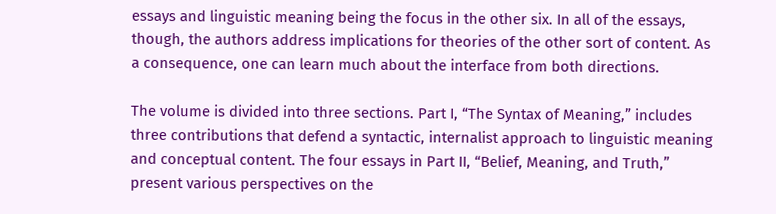essays and linguistic meaning being the focus in the other six. In all of the essays, though, the authors address implications for theories of the other sort of content. As a consequence, one can learn much about the interface from both directions.

The volume is divided into three sections. Part I, “The Syntax of Meaning,” includes three contributions that defend a syntactic, internalist approach to linguistic meaning and conceptual content. The four essays in Part II, “Belief, Meaning, and Truth,” present various perspectives on the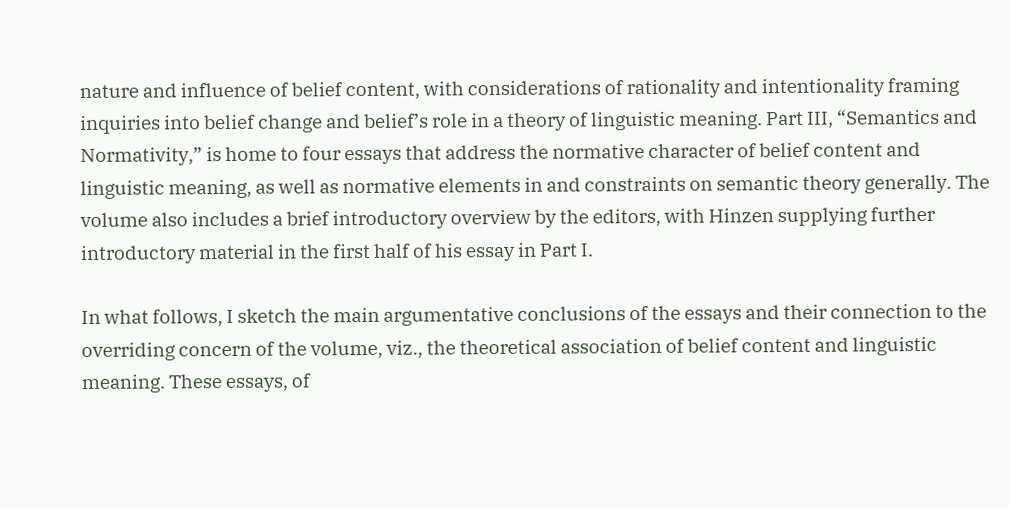nature and influence of belief content, with considerations of rationality and intentionality framing inquiries into belief change and belief’s role in a theory of linguistic meaning. Part III, “Semantics and Normativity,” is home to four essays that address the normative character of belief content and linguistic meaning, as well as normative elements in and constraints on semantic theory generally. The volume also includes a brief introductory overview by the editors, with Hinzen supplying further introductory material in the first half of his essay in Part I.

In what follows, I sketch the main argumentative conclusions of the essays and their connection to the overriding concern of the volume, viz., the theoretical association of belief content and linguistic meaning. These essays, of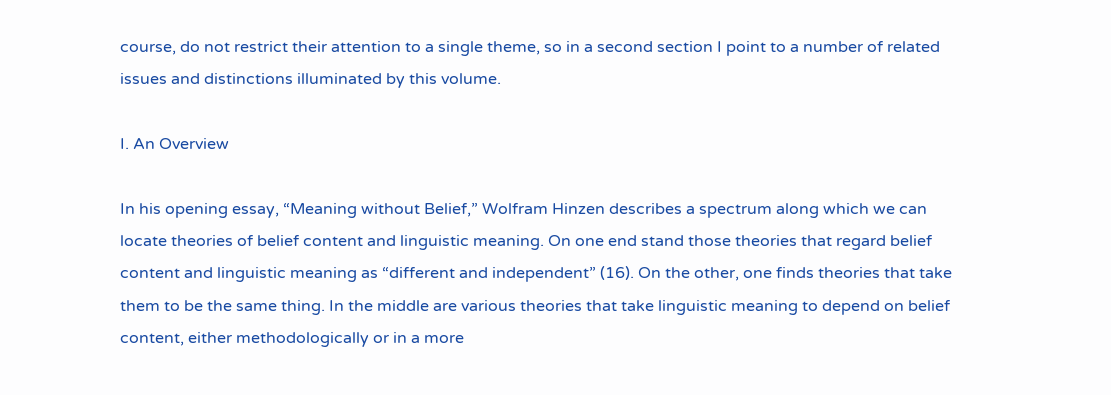course, do not restrict their attention to a single theme, so in a second section I point to a number of related issues and distinctions illuminated by this volume.

I. An Overview

In his opening essay, “Meaning without Belief,” Wolfram Hinzen describes a spectrum along which we can locate theories of belief content and linguistic meaning. On one end stand those theories that regard belief content and linguistic meaning as “different and independent” (16). On the other, one finds theories that take them to be the same thing. In the middle are various theories that take linguistic meaning to depend on belief content, either methodologically or in a more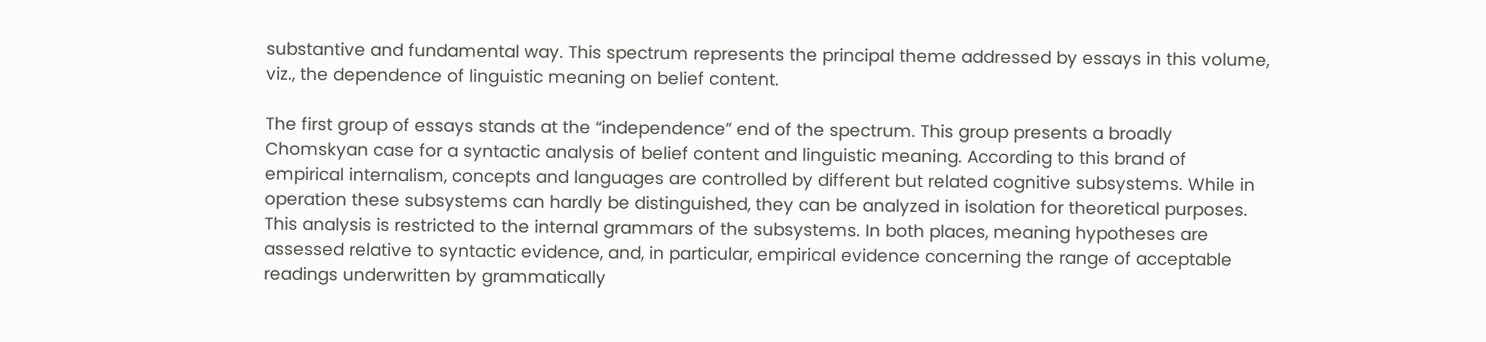substantive and fundamental way. This spectrum represents the principal theme addressed by essays in this volume, viz., the dependence of linguistic meaning on belief content.

The first group of essays stands at the “independence” end of the spectrum. This group presents a broadly Chomskyan case for a syntactic analysis of belief content and linguistic meaning. According to this brand of empirical internalism, concepts and languages are controlled by different but related cognitive subsystems. While in operation these subsystems can hardly be distinguished, they can be analyzed in isolation for theoretical purposes. This analysis is restricted to the internal grammars of the subsystems. In both places, meaning hypotheses are assessed relative to syntactic evidence, and, in particular, empirical evidence concerning the range of acceptable readings underwritten by grammatically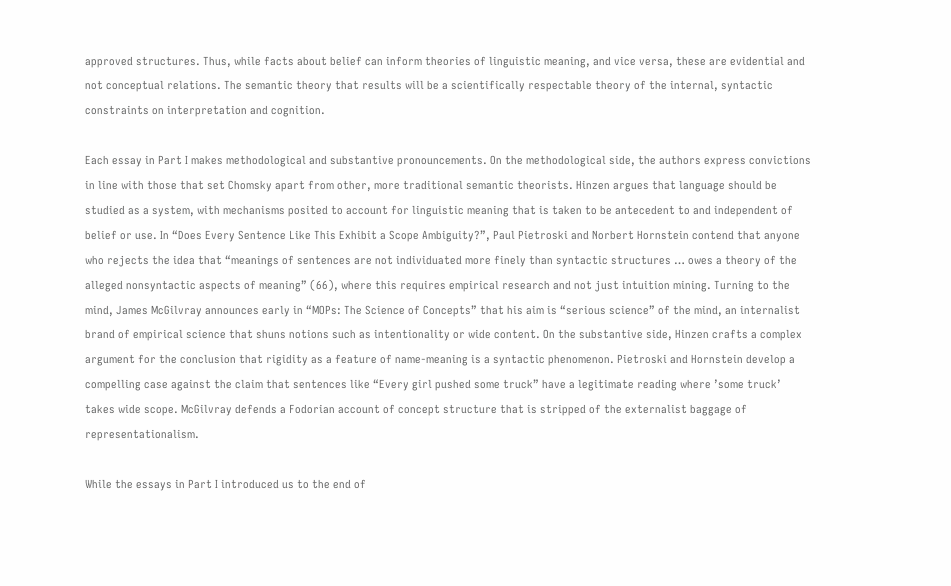approved structures. Thus, while facts about belief can inform theories of linguistic meaning, and vice versa, these are evidential and not conceptual relations. The semantic theory that results will be a scientifically respectable theory of the internal, syntactic constraints on interpretation and cognition.

Each essay in Part I makes methodological and substantive pronouncements. On the methodological side, the authors express convictions in line with those that set Chomsky apart from other, more traditional semantic theorists. Hinzen argues that language should be studied as a system, with mechanisms posited to account for linguistic meaning that is taken to be antecedent to and independent of belief or use. In “Does Every Sentence Like This Exhibit a Scope Ambiguity?”, Paul Pietroski and Norbert Hornstein contend that anyone who rejects the idea that “meanings of sentences are not individuated more finely than syntactic structures … owes a theory of the alleged nonsyntactic aspects of meaning” (66), where this requires empirical research and not just intuition mining. Turning to the mind, James McGilvray announces early in “MOPs: The Science of Concepts” that his aim is “serious science” of the mind, an internalist brand of empirical science that shuns notions such as intentionality or wide content. On the substantive side, Hinzen crafts a complex argument for the conclusion that rigidity as a feature of name-meaning is a syntactic phenomenon. Pietroski and Hornstein develop a compelling case against the claim that sentences like “Every girl pushed some truck” have a legitimate reading where ’some truck’ takes wide scope. McGilvray defends a Fodorian account of concept structure that is stripped of the externalist baggage of representationalism.

While the essays in Part I introduced us to the end of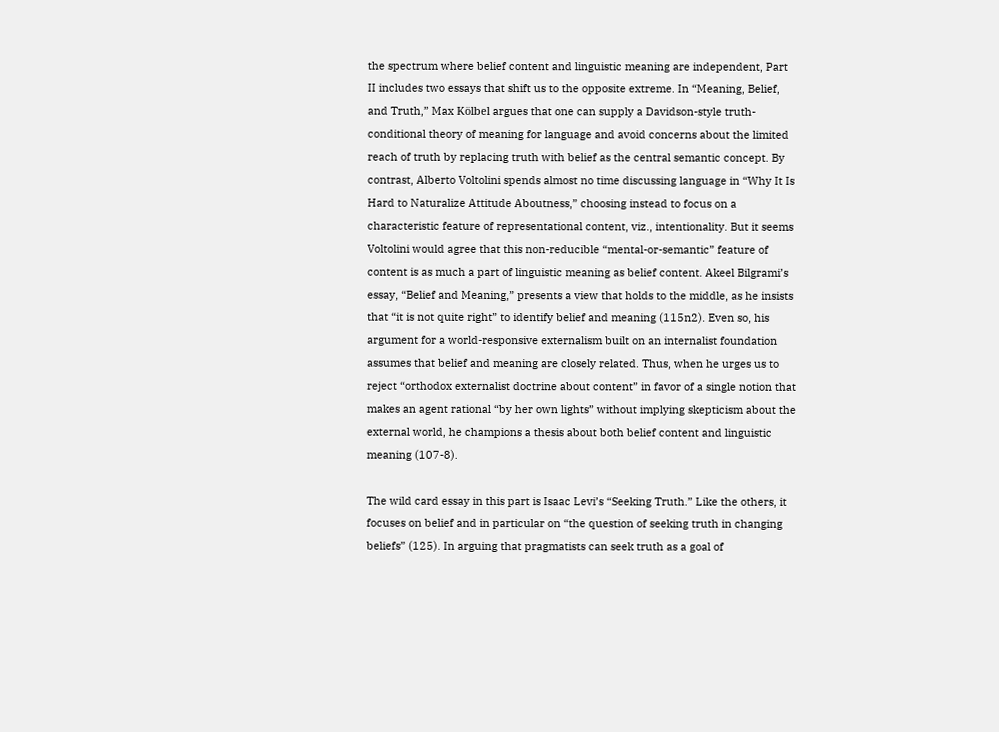the spectrum where belief content and linguistic meaning are independent, Part II includes two essays that shift us to the opposite extreme. In “Meaning, Belief, and Truth,” Max Kölbel argues that one can supply a Davidson-style truth-conditional theory of meaning for language and avoid concerns about the limited reach of truth by replacing truth with belief as the central semantic concept. By contrast, Alberto Voltolini spends almost no time discussing language in “Why It Is Hard to Naturalize Attitude Aboutness,” choosing instead to focus on a characteristic feature of representational content, viz., intentionality. But it seems Voltolini would agree that this non-reducible “mental-or-semantic” feature of content is as much a part of linguistic meaning as belief content. Akeel Bilgrami’s essay, “Belief and Meaning,” presents a view that holds to the middle, as he insists that “it is not quite right” to identify belief and meaning (115n2). Even so, his argument for a world-responsive externalism built on an internalist foundation assumes that belief and meaning are closely related. Thus, when he urges us to reject “orthodox externalist doctrine about content” in favor of a single notion that makes an agent rational “by her own lights” without implying skepticism about the external world, he champions a thesis about both belief content and linguistic meaning (107-8).

The wild card essay in this part is Isaac Levi’s “Seeking Truth.” Like the others, it focuses on belief and in particular on “the question of seeking truth in changing beliefs” (125). In arguing that pragmatists can seek truth as a goal of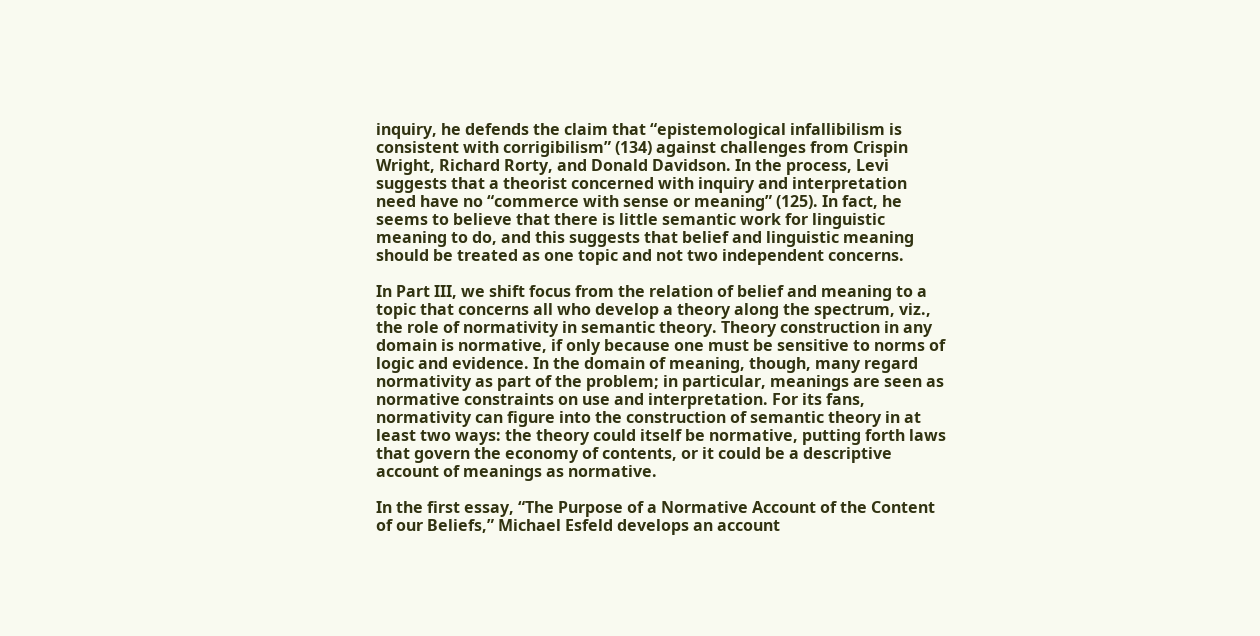inquiry, he defends the claim that “epistemological infallibilism is consistent with corrigibilism” (134) against challenges from Crispin Wright, Richard Rorty, and Donald Davidson. In the process, Levi suggests that a theorist concerned with inquiry and interpretation need have no “commerce with sense or meaning” (125). In fact, he seems to believe that there is little semantic work for linguistic meaning to do, and this suggests that belief and linguistic meaning should be treated as one topic and not two independent concerns.

In Part III, we shift focus from the relation of belief and meaning to a topic that concerns all who develop a theory along the spectrum, viz., the role of normativity in semantic theory. Theory construction in any domain is normative, if only because one must be sensitive to norms of logic and evidence. In the domain of meaning, though, many regard normativity as part of the problem; in particular, meanings are seen as normative constraints on use and interpretation. For its fans, normativity can figure into the construction of semantic theory in at least two ways: the theory could itself be normative, putting forth laws that govern the economy of contents, or it could be a descriptive account of meanings as normative.

In the first essay, “The Purpose of a Normative Account of the Content of our Beliefs,” Michael Esfeld develops an account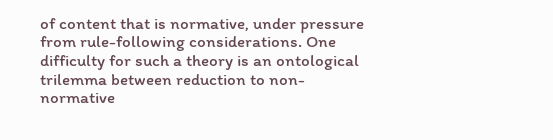of content that is normative, under pressure from rule-following considerations. One difficulty for such a theory is an ontological trilemma between reduction to non-normative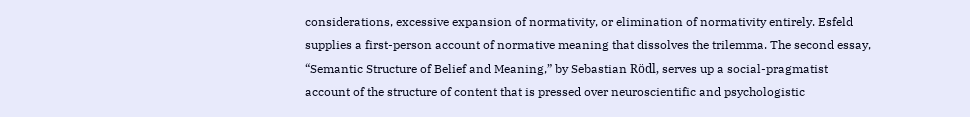considerations, excessive expansion of normativity, or elimination of normativity entirely. Esfeld supplies a first-person account of normative meaning that dissolves the trilemma. The second essay, “Semantic Structure of Belief and Meaning,” by Sebastian Rödl, serves up a social-pragmatist account of the structure of content that is pressed over neuroscientific and psychologistic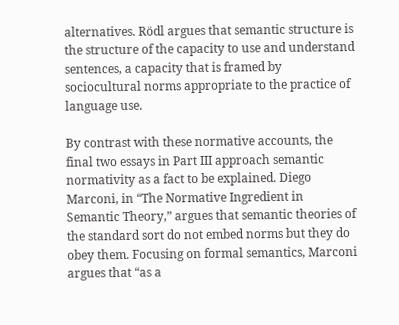alternatives. Rödl argues that semantic structure is the structure of the capacity to use and understand sentences, a capacity that is framed by sociocultural norms appropriate to the practice of language use.

By contrast with these normative accounts, the final two essays in Part III approach semantic normativity as a fact to be explained. Diego Marconi, in “The Normative Ingredient in Semantic Theory,” argues that semantic theories of the standard sort do not embed norms but they do obey them. Focusing on formal semantics, Marconi argues that “as a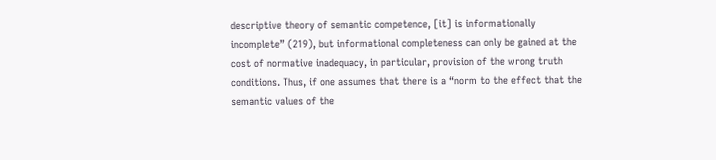descriptive theory of semantic competence, [it] is informationally incomplete” (219), but informational completeness can only be gained at the cost of normative inadequacy, in particular, provision of the wrong truth conditions. Thus, if one assumes that there is a “norm to the effect that the semantic values of the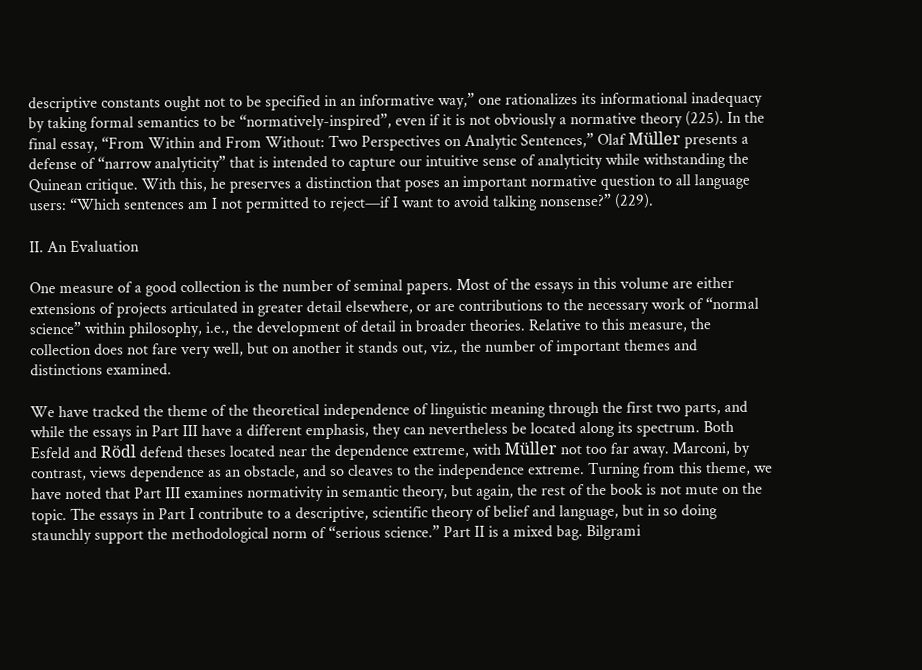descriptive constants ought not to be specified in an informative way,” one rationalizes its informational inadequacy by taking formal semantics to be “normatively-inspired”, even if it is not obviously a normative theory (225). In the final essay, “From Within and From Without: Two Perspectives on Analytic Sentences,” Olaf Müller presents a defense of “narrow analyticity” that is intended to capture our intuitive sense of analyticity while withstanding the Quinean critique. With this, he preserves a distinction that poses an important normative question to all language users: “Which sentences am I not permitted to reject—if I want to avoid talking nonsense?” (229).

II. An Evaluation

One measure of a good collection is the number of seminal papers. Most of the essays in this volume are either extensions of projects articulated in greater detail elsewhere, or are contributions to the necessary work of “normal science” within philosophy, i.e., the development of detail in broader theories. Relative to this measure, the collection does not fare very well, but on another it stands out, viz., the number of important themes and distinctions examined.

We have tracked the theme of the theoretical independence of linguistic meaning through the first two parts, and while the essays in Part III have a different emphasis, they can nevertheless be located along its spectrum. Both Esfeld and Rödl defend theses located near the dependence extreme, with Müller not too far away. Marconi, by contrast, views dependence as an obstacle, and so cleaves to the independence extreme. Turning from this theme, we have noted that Part III examines normativity in semantic theory, but again, the rest of the book is not mute on the topic. The essays in Part I contribute to a descriptive, scientific theory of belief and language, but in so doing staunchly support the methodological norm of “serious science.” Part II is a mixed bag. Bilgrami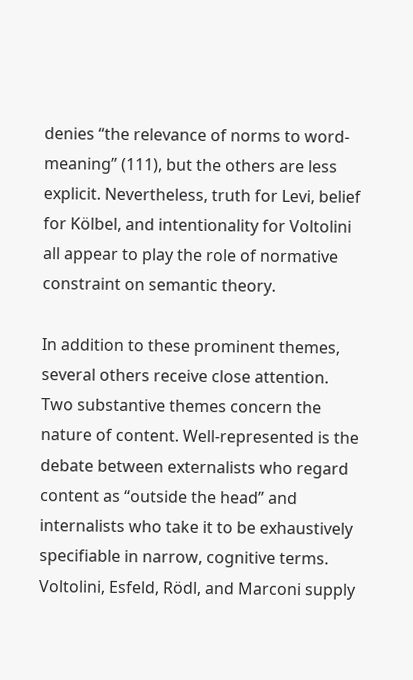denies “the relevance of norms to word-meaning” (111), but the others are less explicit. Nevertheless, truth for Levi, belief for Kölbel, and intentionality for Voltolini all appear to play the role of normative constraint on semantic theory.

In addition to these prominent themes, several others receive close attention. Two substantive themes concern the nature of content. Well-represented is the debate between externalists who regard content as “outside the head” and internalists who take it to be exhaustively specifiable in narrow, cognitive terms. Voltolini, Esfeld, Rödl, and Marconi supply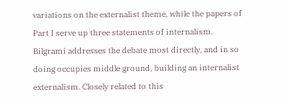variations on the externalist theme, while the papers of Part I serve up three statements of internalism. Bilgrami addresses the debate most directly, and in so doing occupies middle ground, building an internalist externalism. Closely related to this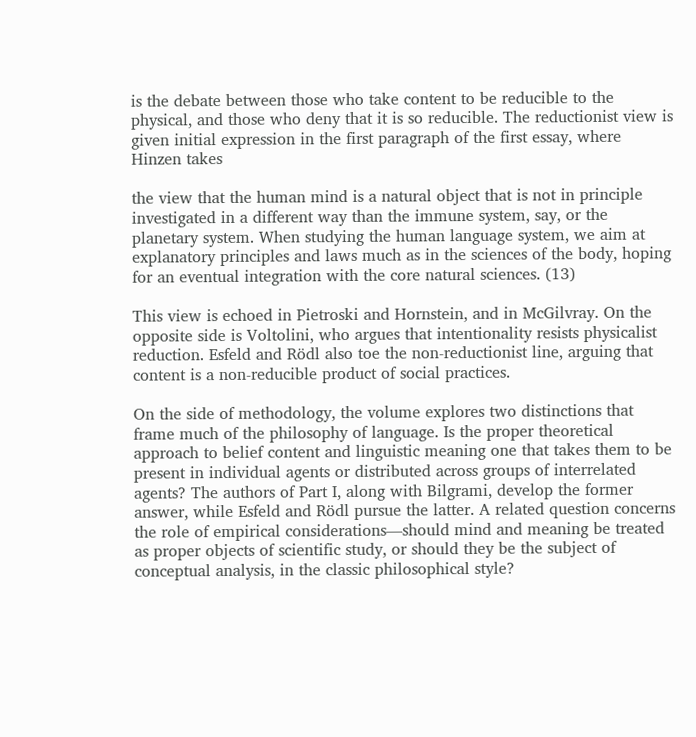is the debate between those who take content to be reducible to the physical, and those who deny that it is so reducible. The reductionist view is given initial expression in the first paragraph of the first essay, where Hinzen takes

the view that the human mind is a natural object that is not in principle investigated in a different way than the immune system, say, or the planetary system. When studying the human language system, we aim at explanatory principles and laws much as in the sciences of the body, hoping for an eventual integration with the core natural sciences. (13)

This view is echoed in Pietroski and Hornstein, and in McGilvray. On the opposite side is Voltolini, who argues that intentionality resists physicalist reduction. Esfeld and Rödl also toe the non-reductionist line, arguing that content is a non-reducible product of social practices.

On the side of methodology, the volume explores two distinctions that frame much of the philosophy of language. Is the proper theoretical approach to belief content and linguistic meaning one that takes them to be present in individual agents or distributed across groups of interrelated agents? The authors of Part I, along with Bilgrami, develop the former answer, while Esfeld and Rödl pursue the latter. A related question concerns the role of empirical considerations—should mind and meaning be treated as proper objects of scientific study, or should they be the subject of conceptual analysis, in the classic philosophical style?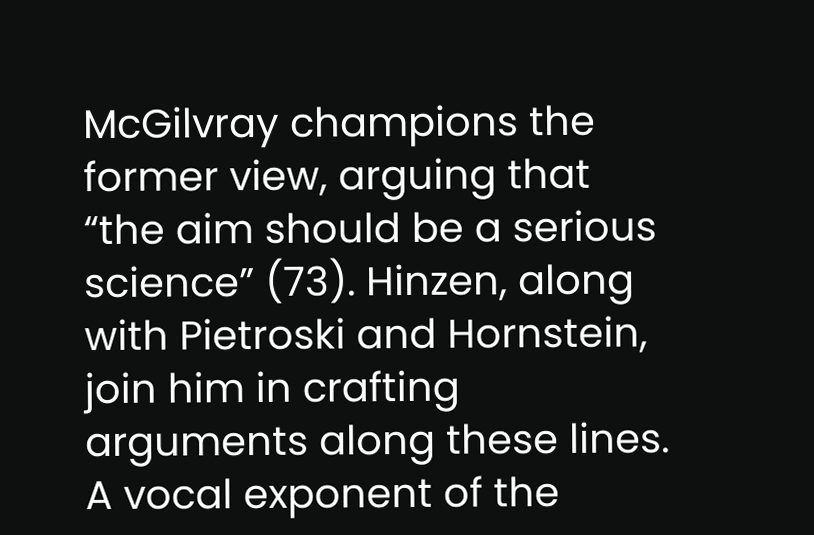McGilvray champions the former view, arguing that “the aim should be a serious science” (73). Hinzen, along with Pietroski and Hornstein, join him in crafting arguments along these lines. A vocal exponent of the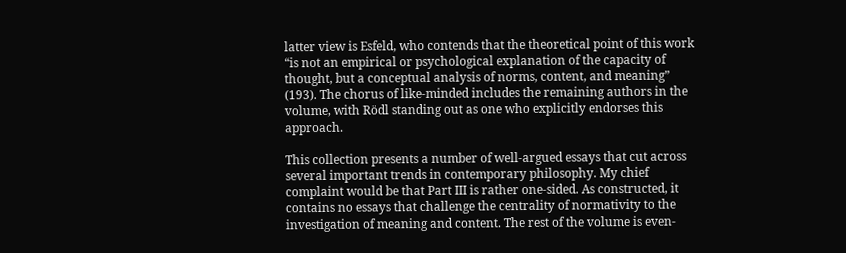latter view is Esfeld, who contends that the theoretical point of this work “is not an empirical or psychological explanation of the capacity of thought, but a conceptual analysis of norms, content, and meaning” (193). The chorus of like-minded includes the remaining authors in the volume, with Rödl standing out as one who explicitly endorses this approach.

This collection presents a number of well-argued essays that cut across several important trends in contemporary philosophy. My chief complaint would be that Part III is rather one-sided. As constructed, it contains no essays that challenge the centrality of normativity to the investigation of meaning and content. The rest of the volume is even-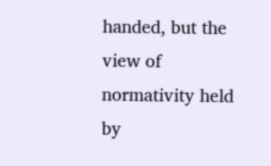handed, but the view of normativity held by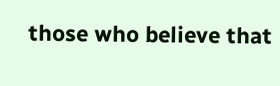those who believe that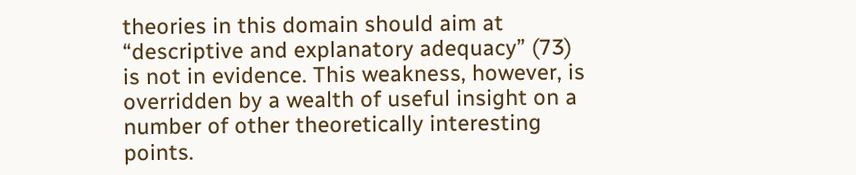theories in this domain should aim at “descriptive and explanatory adequacy” (73) is not in evidence. This weakness, however, is overridden by a wealth of useful insight on a number of other theoretically interesting points.